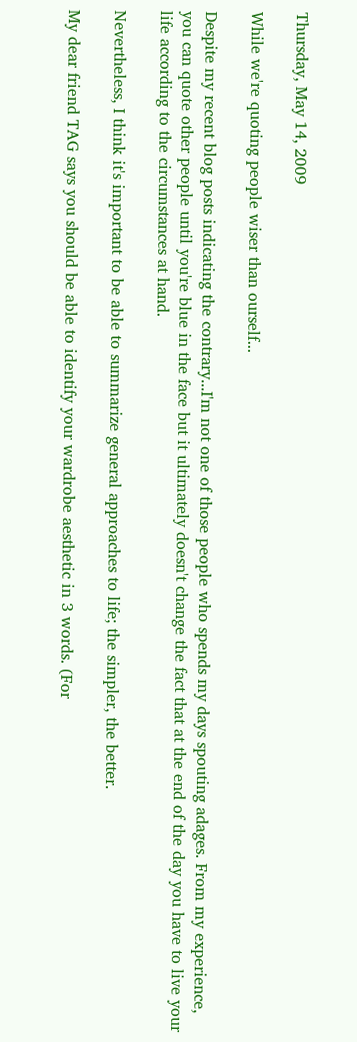Thursday, May 14, 2009

While we're quoting people wiser than ourself...

Despite my recent blog posts indicating the contrary...I'm not one of those people who spends my days spouting adages. From my experience, you can quote other people until you're blue in the face but it ultimately doesn't change the fact that at the end of the day you have to live your life according to the circumstances at hand.

Nevertheless, I think it's important to be able to summarize general approaches to life; the simpler, the better.

My dear friend TAG says you should be able to identify your wardrobe aesthetic in 3 words. (For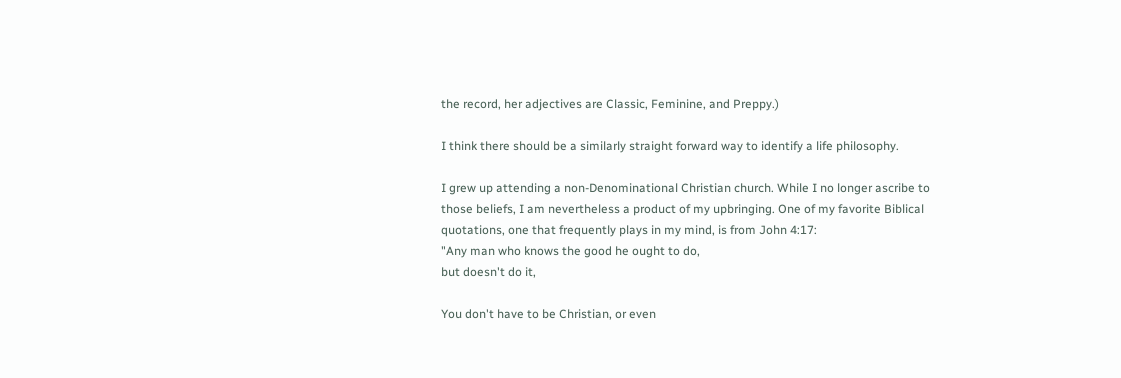the record, her adjectives are Classic, Feminine, and Preppy.)

I think there should be a similarly straight forward way to identify a life philosophy.

I grew up attending a non-Denominational Christian church. While I no longer ascribe to those beliefs, I am nevertheless a product of my upbringing. One of my favorite Biblical quotations, one that frequently plays in my mind, is from John 4:17:
"Any man who knows the good he ought to do,
but doesn't do it,

You don't have to be Christian, or even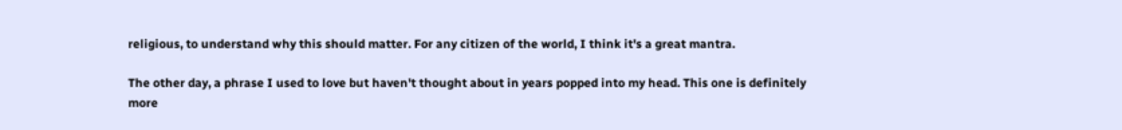religious, to understand why this should matter. For any citizen of the world, I think it's a great mantra.

The other day, a phrase I used to love but haven't thought about in years popped into my head. This one is definitely more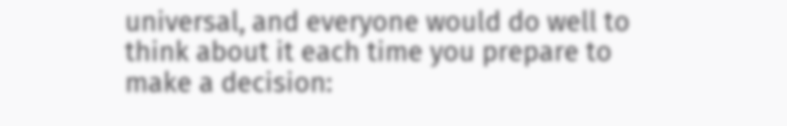universal, and everyone would do well to think about it each time you prepare to make a decision: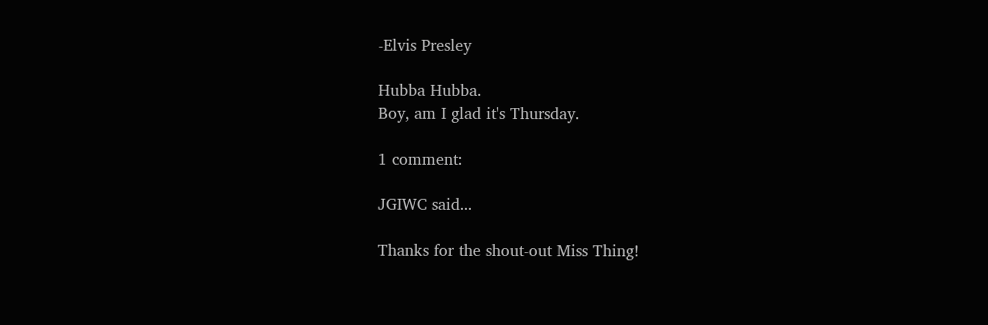-Elvis Presley

Hubba Hubba.
Boy, am I glad it's Thursday.

1 comment:

JGIWC said...

Thanks for the shout-out Miss Thing!